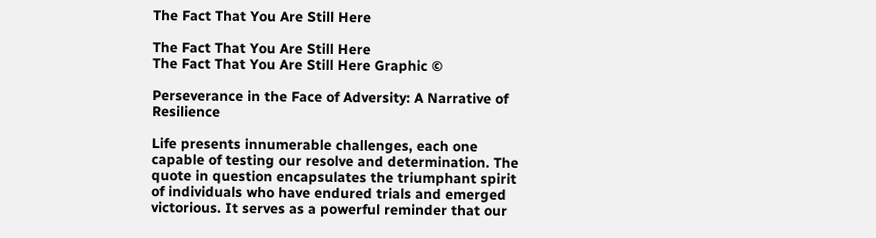The Fact That You Are Still Here

The Fact That You Are Still Here
The Fact That You Are Still Here Graphic ©

Perseverance in the Face of Adversity: A Narrative of Resilience

Life presents innumerable challenges, each one capable of testing our resolve and determination. The quote in question encapsulates the triumphant spirit of individuals who have endured trials and emerged victorious. It serves as a powerful reminder that our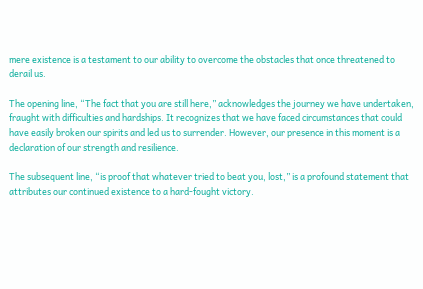mere existence is a testament to our ability to overcome the obstacles that once threatened to derail us.

The opening line, “The fact that you are still here,” acknowledges the journey we have undertaken, fraught with difficulties and hardships. It recognizes that we have faced circumstances that could have easily broken our spirits and led us to surrender. However, our presence in this moment is a declaration of our strength and resilience.

The subsequent line, “is proof that whatever tried to beat you, lost,” is a profound statement that attributes our continued existence to a hard-fought victory.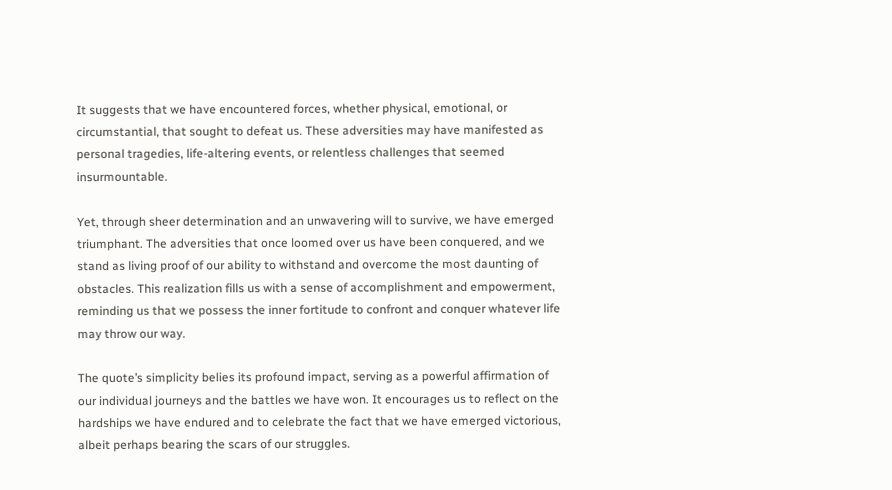It suggests that we have encountered forces, whether physical, emotional, or circumstantial, that sought to defeat us. These adversities may have manifested as personal tragedies, life-altering events, or relentless challenges that seemed insurmountable.

Yet, through sheer determination and an unwavering will to survive, we have emerged triumphant. The adversities that once loomed over us have been conquered, and we stand as living proof of our ability to withstand and overcome the most daunting of obstacles. This realization fills us with a sense of accomplishment and empowerment, reminding us that we possess the inner fortitude to confront and conquer whatever life may throw our way.

The quote’s simplicity belies its profound impact, serving as a powerful affirmation of our individual journeys and the battles we have won. It encourages us to reflect on the hardships we have endured and to celebrate the fact that we have emerged victorious, albeit perhaps bearing the scars of our struggles.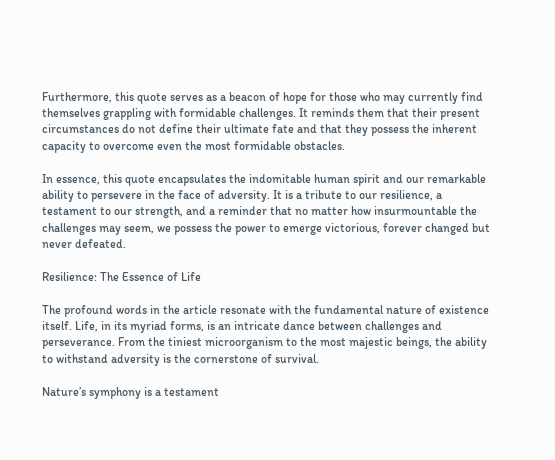Furthermore, this quote serves as a beacon of hope for those who may currently find themselves grappling with formidable challenges. It reminds them that their present circumstances do not define their ultimate fate and that they possess the inherent capacity to overcome even the most formidable obstacles.

In essence, this quote encapsulates the indomitable human spirit and our remarkable ability to persevere in the face of adversity. It is a tribute to our resilience, a testament to our strength, and a reminder that no matter how insurmountable the challenges may seem, we possess the power to emerge victorious, forever changed but never defeated.

Resilience: The Essence of Life

The profound words in the article resonate with the fundamental nature of existence itself. Life, in its myriad forms, is an intricate dance between challenges and perseverance. From the tiniest microorganism to the most majestic beings, the ability to withstand adversity is the cornerstone of survival.

Nature’s symphony is a testament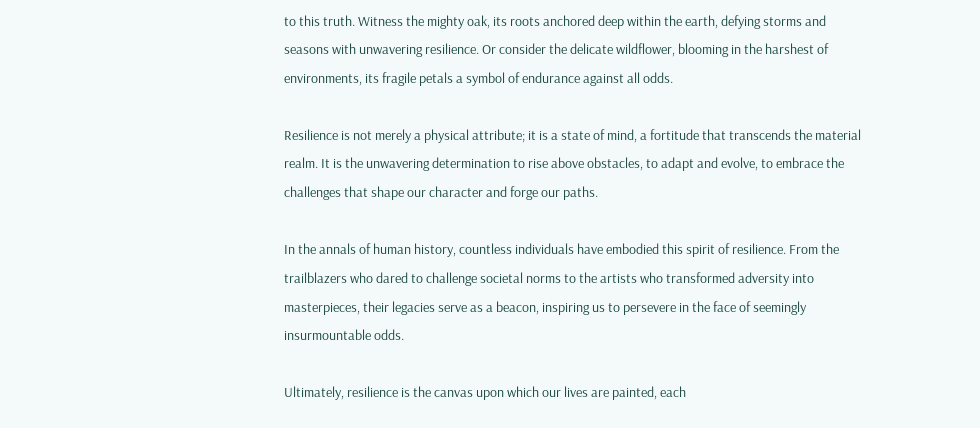to this truth. Witness the mighty oak, its roots anchored deep within the earth, defying storms and seasons with unwavering resilience. Or consider the delicate wildflower, blooming in the harshest of environments, its fragile petals a symbol of endurance against all odds.

Resilience is not merely a physical attribute; it is a state of mind, a fortitude that transcends the material realm. It is the unwavering determination to rise above obstacles, to adapt and evolve, to embrace the challenges that shape our character and forge our paths.

In the annals of human history, countless individuals have embodied this spirit of resilience. From the trailblazers who dared to challenge societal norms to the artists who transformed adversity into masterpieces, their legacies serve as a beacon, inspiring us to persevere in the face of seemingly insurmountable odds.

Ultimately, resilience is the canvas upon which our lives are painted, each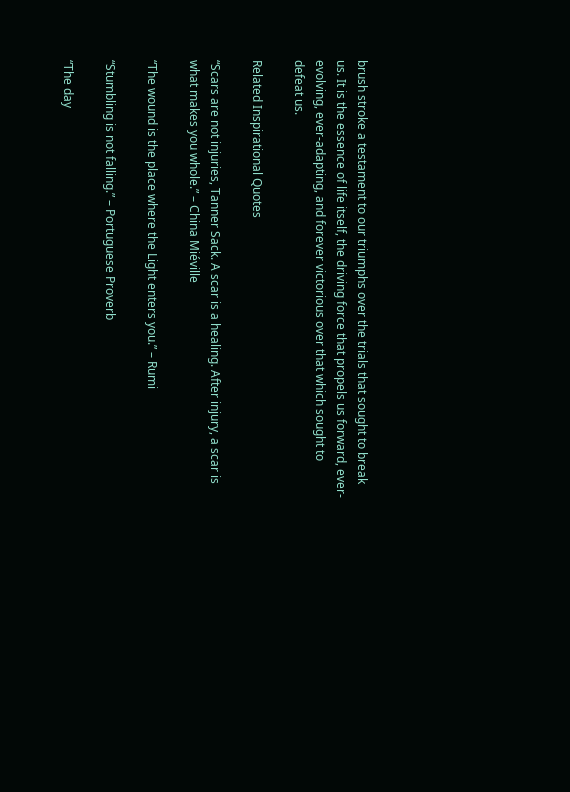brush stroke a testament to our triumphs over the trials that sought to break us. It is the essence of life itself, the driving force that propels us forward, ever-evolving, ever-adapting, and forever victorious over that which sought to defeat us.

Related Inspirational Quotes

“Scars are not injuries, Tanner Sack. A scar is a healing. After injury, a scar is what makes you whole.” – China Miéville

“The wound is the place where the Light enters you.” – Rumi

“Stumbling is not falling.” – Portuguese Proverb

“The day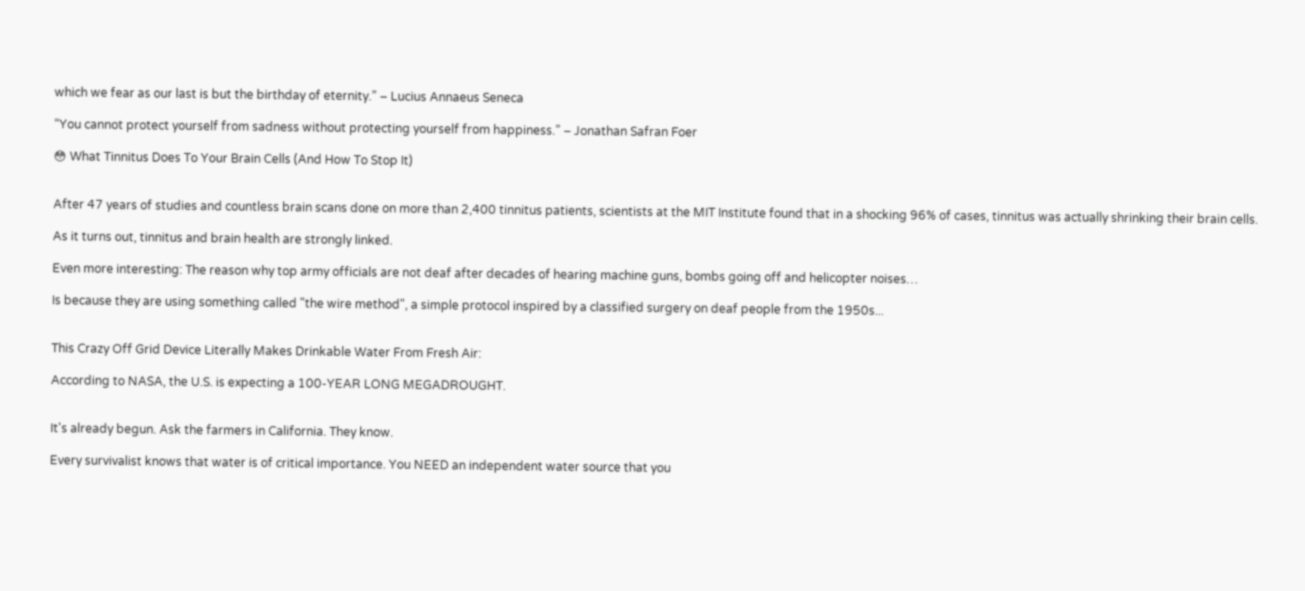which we fear as our last is but the birthday of eternity.” – Lucius Annaeus Seneca

“You cannot protect yourself from sadness without protecting yourself from happiness.” – Jonathan Safran Foer

😳 What Tinnitus Does To Your Brain Cells (And How To Stop It)


After 47 years of studies and countless brain scans done on more than 2,400 tinnitus patients, scientists at the MIT Institute found that in a shocking 96% of cases, tinnitus was actually shrinking their brain cells.

As it turns out, tinnitus and brain health are strongly linked.

Even more interesting: The reason why top army officials are not deaf after decades of hearing machine guns, bombs going off and helicopter noises…

Is because they are using something called "the wire method", a simple protocol inspired by a classified surgery on deaf people from the 1950s...


This Crazy Off Grid Device Literally Makes Drinkable Water From Fresh Air:

According to NASA, the U.S. is expecting a 100-YEAR LONG MEGADROUGHT.


It's already begun. Ask the farmers in California. They know.

Every survivalist knows that water is of critical importance. You NEED an independent water source that you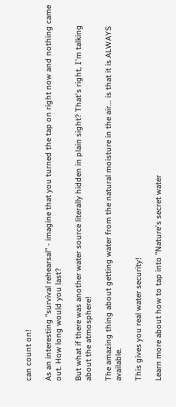can count on!

As an interesting "survival rehearsal" - imagine that you turned the tap on right now and nothing came out. How long would you last?

But what if there was another water source literally hidden in plain sight? That's right, I'm talking about the atmosphere!

The amazing thing about getting water from the natural moisture in the air... is that it is ALWAYS available.

This gives you real water security!

Learn more about how to tap into "Nature's secret water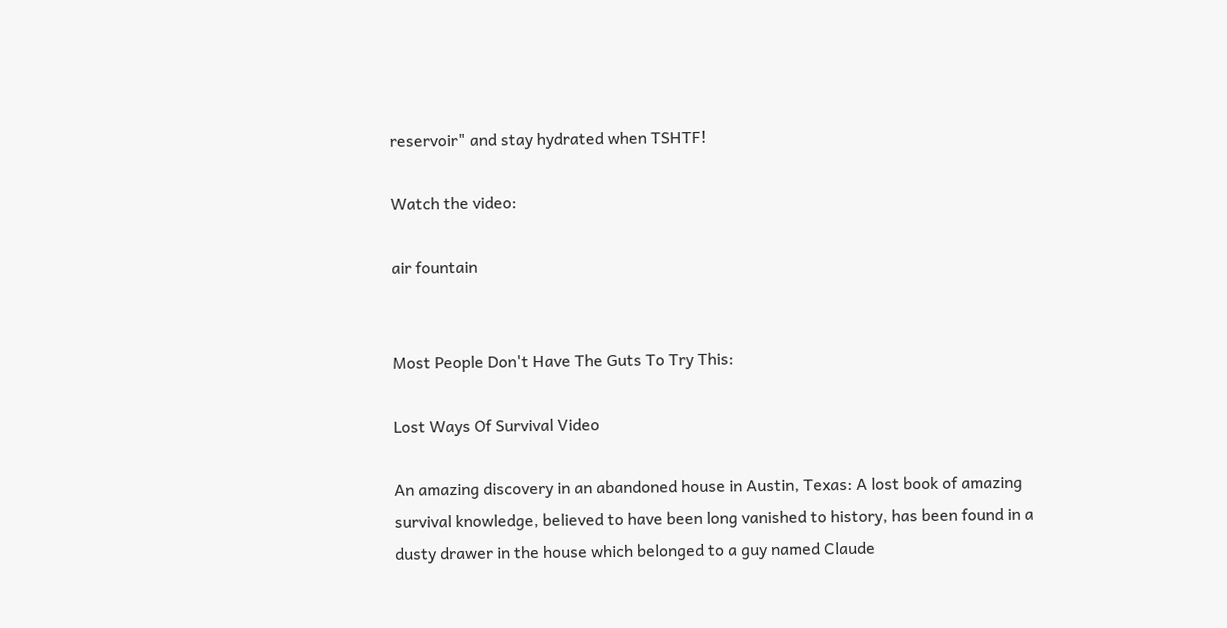reservoir" and stay hydrated when TSHTF!

Watch the video:

air fountain


Most People Don't Have The Guts To Try This:

Lost Ways Of Survival Video

An amazing discovery in an abandoned house in Austin, Texas: A lost book of amazing survival knowledge, believed to have been long vanished to history, has been found in a dusty drawer in the house which belonged to a guy named Claude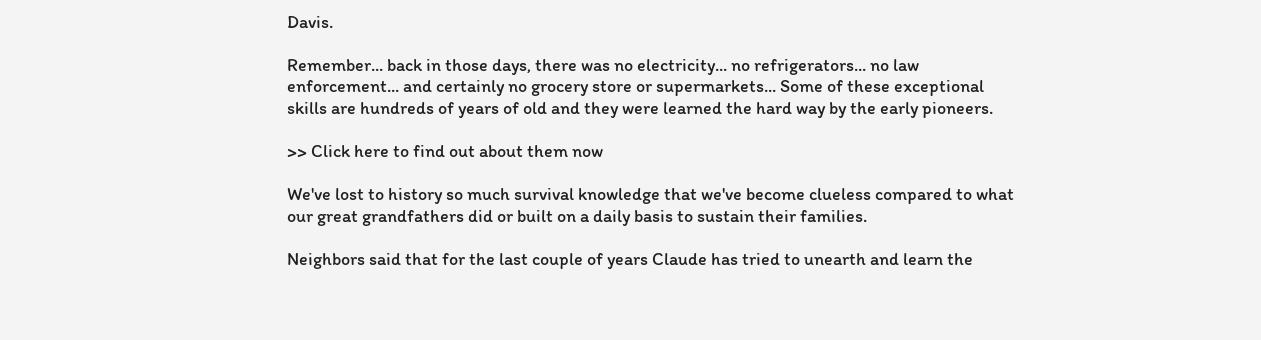Davis.

Remember... back in those days, there was no electricity... no refrigerators... no law enforcement... and certainly no grocery store or supermarkets... Some of these exceptional skills are hundreds of years of old and they were learned the hard way by the early pioneers.

>> Click here to find out about them now

We've lost to history so much survival knowledge that we've become clueless compared to what our great grandfathers did or built on a daily basis to sustain their families.

Neighbors said that for the last couple of years Claude has tried to unearth and learn the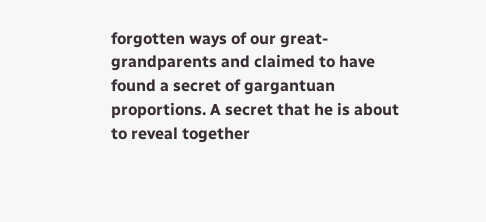forgotten ways of our great-grandparents and claimed to have found a secret of gargantuan proportions. A secret that he is about to reveal together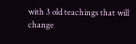with 3 old teachings that will change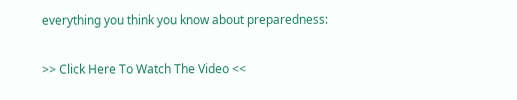everything you think you know about preparedness:

>> Click Here To Watch The Video <<